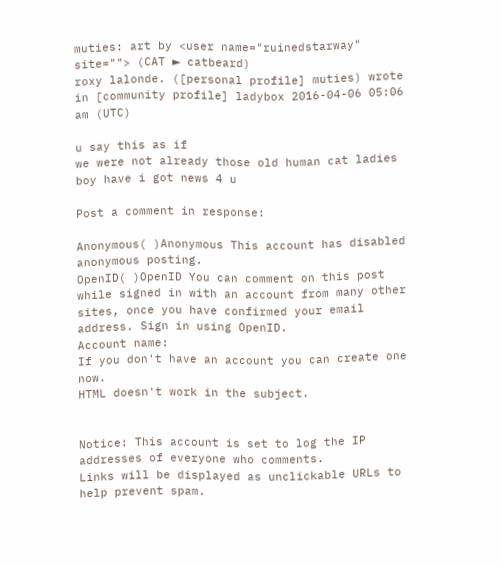muties: art by <user name="ruinedstarway" site=""> (CAT ► catbeard)
roxy lalonde. ([personal profile] muties) wrote in [community profile] ladybox 2016-04-06 05:06 am (UTC)

u say this as if
we were not already those old human cat ladies
boy have i got news 4 u

Post a comment in response:

Anonymous( )Anonymous This account has disabled anonymous posting.
OpenID( )OpenID You can comment on this post while signed in with an account from many other sites, once you have confirmed your email address. Sign in using OpenID.
Account name:
If you don't have an account you can create one now.
HTML doesn't work in the subject.


Notice: This account is set to log the IP addresses of everyone who comments.
Links will be displayed as unclickable URLs to help prevent spam.